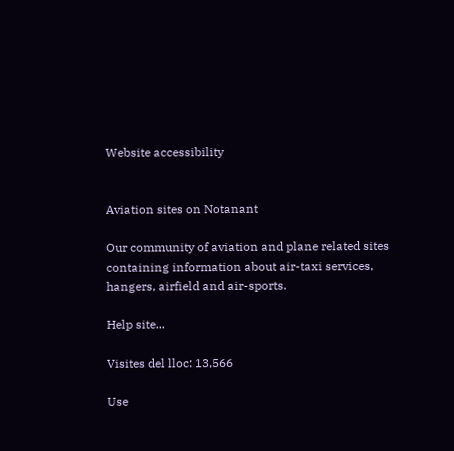Website accessibility


Aviation sites on Notanant

Our community of aviation and plane related sites containing information about air-taxi services, hangers, airfield and air-sports.

Help site...

Visites del lloc: 13,566

Use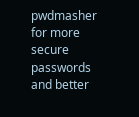pwdmasher for more secure passwords and better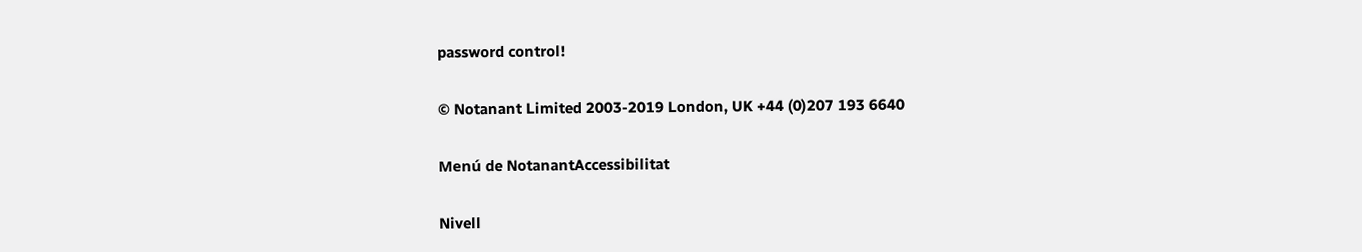password control!

© Notanant Limited 2003-2019 London, UK +44 (0)207 193 6640

Menú de NotanantAccessibilitat

Nivell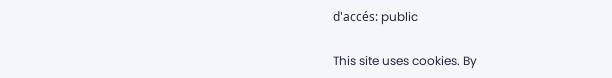d'accés: public

This site uses cookies. By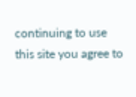continuing to use this site you agree to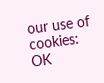our use of cookies: OK